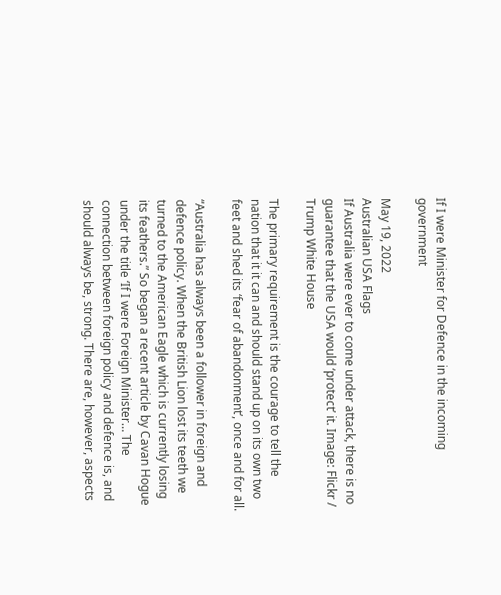If I were Minister for Defence in the incoming government

May 19, 2022
Australian USA Flags
If Australia were ever to come under attack, there is no guarantee that the USA would ‘protect’ it. Image: Flickr / Trump White House

The primary requirement is the courage to tell the nation that it it can and should stand up on its own two feet and shed its ‘fear of abandonment’, once and for all.

“Australia has always been a follower in foreign and defence policy. When the British Lion lost its teeth we turned to the American Eagle which is currently losing its feathers.” So began a recent article by Cavan Hogue under the title ‘If I were Foreign Minister… The connection between foreign policy and defence is, and should always be, strong. There are, however, aspects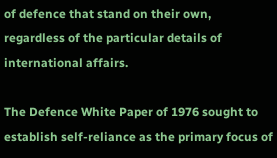of defence that stand on their own, regardless of the particular details of international affairs.

The Defence White Paper of 1976 sought to establish self-reliance as the primary focus of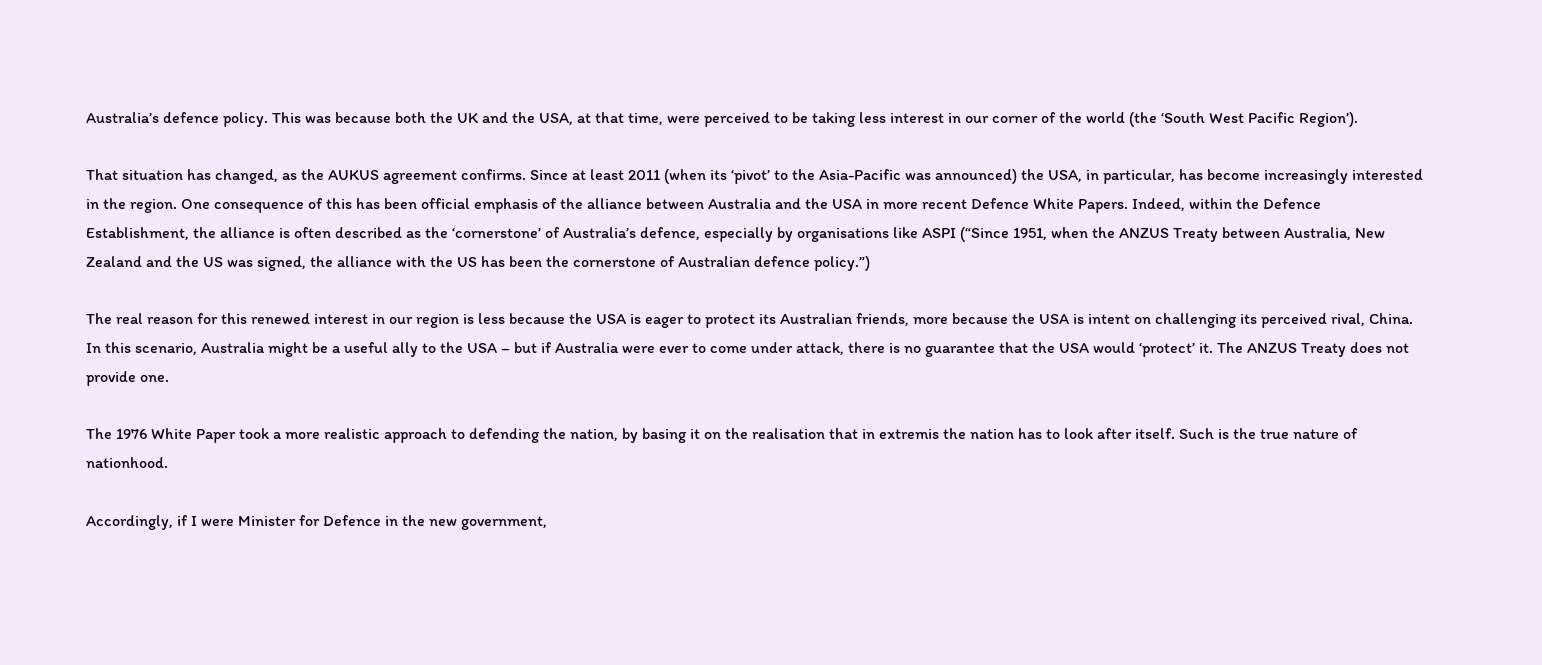Australia’s defence policy. This was because both the UK and the USA, at that time, were perceived to be taking less interest in our corner of the world (the ‘South West Pacific Region’).

That situation has changed, as the AUKUS agreement confirms. Since at least 2011 (when its ‘pivot’ to the Asia-Pacific was announced) the USA, in particular, has become increasingly interested in the region. One consequence of this has been official emphasis of the alliance between Australia and the USA in more recent Defence White Papers. Indeed, within the Defence Establishment, the alliance is often described as the ‘cornerstone’ of Australia’s defence, especially by organisations like ASPI (“Since 1951, when the ANZUS Treaty between Australia, New Zealand and the US was signed, the alliance with the US has been the cornerstone of Australian defence policy.”)

The real reason for this renewed interest in our region is less because the USA is eager to protect its Australian friends, more because the USA is intent on challenging its perceived rival, China. In this scenario, Australia might be a useful ally to the USA – but if Australia were ever to come under attack, there is no guarantee that the USA would ‘protect’ it. The ANZUS Treaty does not provide one.

The 1976 White Paper took a more realistic approach to defending the nation, by basing it on the realisation that in extremis the nation has to look after itself. Such is the true nature of nationhood.

Accordingly, if I were Minister for Defence in the new government,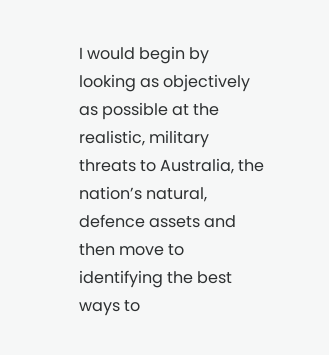I would begin by looking as objectively as possible at the realistic, military threats to Australia, the nation’s natural, defence assets and then move to identifying the best ways to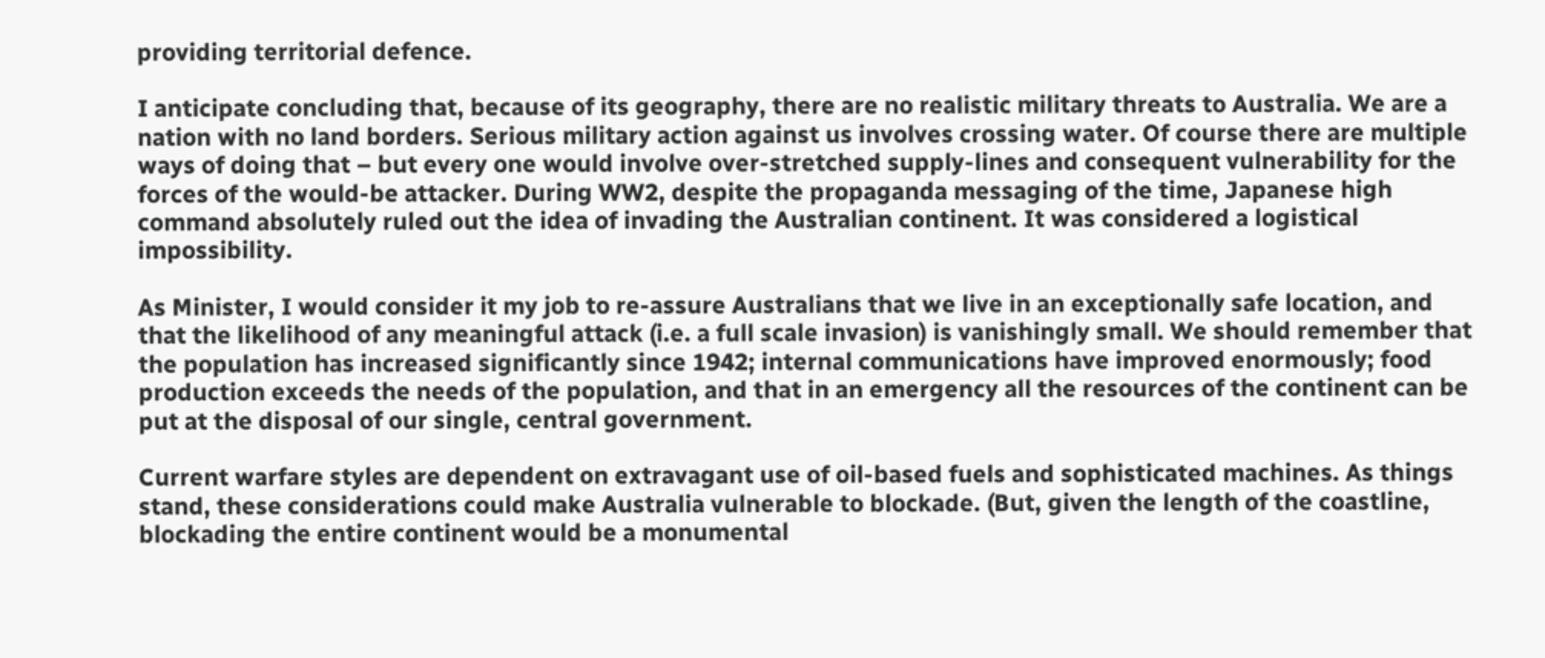providing territorial defence.

I anticipate concluding that, because of its geography, there are no realistic military threats to Australia. We are a nation with no land borders. Serious military action against us involves crossing water. Of course there are multiple ways of doing that – but every one would involve over-stretched supply-lines and consequent vulnerability for the forces of the would-be attacker. During WW2, despite the propaganda messaging of the time, Japanese high command absolutely ruled out the idea of invading the Australian continent. It was considered a logistical impossibility.

As Minister, I would consider it my job to re-assure Australians that we live in an exceptionally safe location, and that the likelihood of any meaningful attack (i.e. a full scale invasion) is vanishingly small. We should remember that the population has increased significantly since 1942; internal communications have improved enormously; food production exceeds the needs of the population, and that in an emergency all the resources of the continent can be put at the disposal of our single, central government.

Current warfare styles are dependent on extravagant use of oil-based fuels and sophisticated machines. As things stand, these considerations could make Australia vulnerable to blockade. (But, given the length of the coastline, blockading the entire continent would be a monumental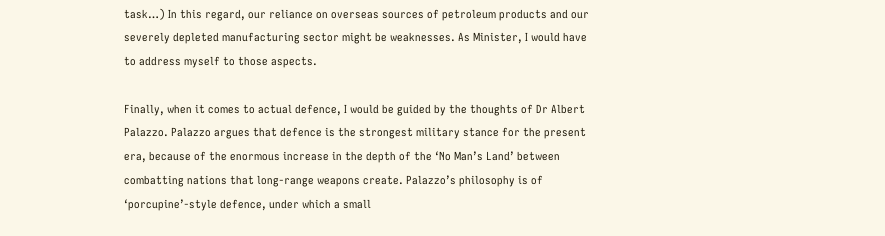task…) In this regard, our reliance on overseas sources of petroleum products and our severely depleted manufacturing sector might be weaknesses. As Minister, I would have to address myself to those aspects.

Finally, when it comes to actual defence, I would be guided by the thoughts of Dr Albert Palazzo. Palazzo argues that defence is the strongest military stance for the present era, because of the enormous increase in the depth of the ‘No Man’s Land’ between combatting nations that long-range weapons create. Palazzo’s philosophy is of ‘porcupine’-style defence, under which a small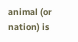animal (or nation) is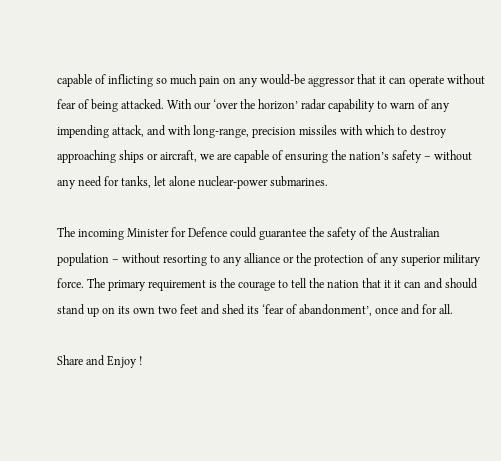capable of inflicting so much pain on any would-be aggressor that it can operate without fear of being attacked. With our ‘over the horizon’ radar capability to warn of any impending attack, and with long-range, precision missiles with which to destroy approaching ships or aircraft, we are capable of ensuring the nation’s safety – without any need for tanks, let alone nuclear-power submarines.

The incoming Minister for Defence could guarantee the safety of the Australian population – without resorting to any alliance or the protection of any superior military force. The primary requirement is the courage to tell the nation that it it can and should stand up on its own two feet and shed its ‘fear of abandonment’, once and for all.

Share and Enjoy !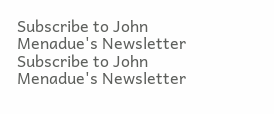Subscribe to John Menadue's Newsletter
Subscribe to John Menadue's Newsletter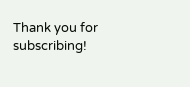Thank you for subscribing!